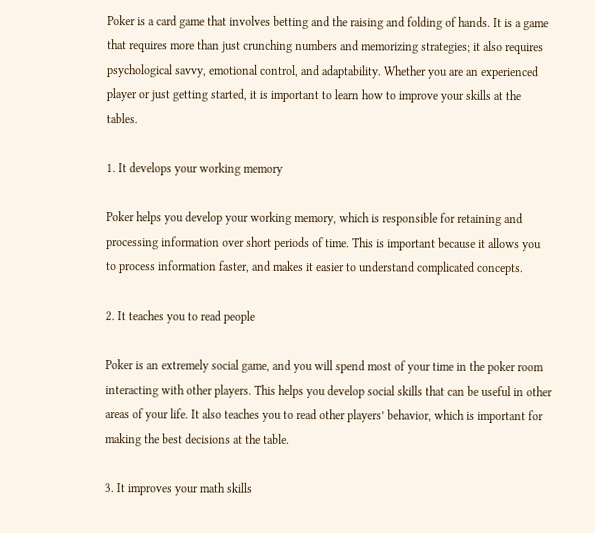Poker is a card game that involves betting and the raising and folding of hands. It is a game that requires more than just crunching numbers and memorizing strategies; it also requires psychological savvy, emotional control, and adaptability. Whether you are an experienced player or just getting started, it is important to learn how to improve your skills at the tables.

1. It develops your working memory

Poker helps you develop your working memory, which is responsible for retaining and processing information over short periods of time. This is important because it allows you to process information faster, and makes it easier to understand complicated concepts.

2. It teaches you to read people

Poker is an extremely social game, and you will spend most of your time in the poker room interacting with other players. This helps you develop social skills that can be useful in other areas of your life. It also teaches you to read other players’ behavior, which is important for making the best decisions at the table.

3. It improves your math skills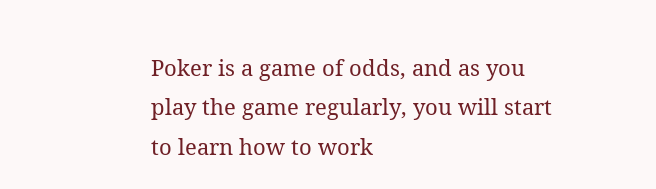Poker is a game of odds, and as you play the game regularly, you will start to learn how to work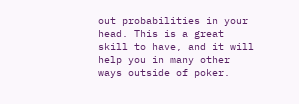out probabilities in your head. This is a great skill to have, and it will help you in many other ways outside of poker.